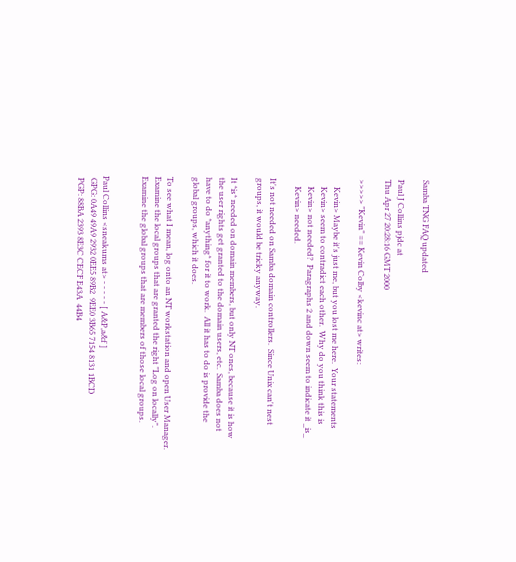Samba TNG FAQ updated

Paul J Collins pjdc at
Thu Apr 27 20:28:16 GMT 2000

>>>>> "Kevin" == Kevin Colby <kevinc at> writes:

    Kevin> Maybe it's just me, but you lost me here.  Your statements
    Kevin> seem to contradict each other.  Why do you think this is
    Kevin> not needed?  Paragraphs 2 and down seem to indicate it _is_
    Kevin> needed.

It's not needed on Samba domain controllers.  Since Unix can't nest
groups, it would be tricky anyway.

It *is* needed on domain members, but only NT ones, because it is how
the user rights get granted to the domain users, etc.  Samba does not
have to do *anything* for it to work.  All it has to do is provide the
global groups, which it does.

To see what I mean, log onto an NT workstation and open User Manager.
Examine the local groups that are granted the right "Log on locally".
Examine the global groups that are members of those local groups.


Paul Collins <sneakums at> - - - - - [ A&P,a&f ]
 GPG: 0A49 49A9 2932 0EE5 89B2  9EE0 3B65 7154 8131 1BCD
 PGP: 88BA 2393 8E3C CECF E43A  44B4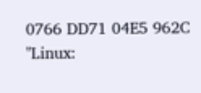0766 DD71 04E5 962C
"Linux: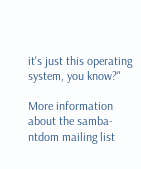it's just this operating system, you know?"

More information about the samba-ntdom mailing list